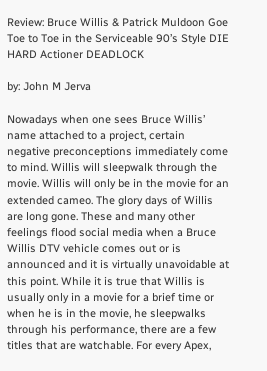Review: Bruce Willis & Patrick Muldoon Goe Toe to Toe in the Serviceable 90’s Style DIE HARD Actioner DEADLOCK

by: John M Jerva

Nowadays when one sees Bruce Willis’ name attached to a project, certain negative preconceptions immediately come to mind. Willis will sleepwalk through the movie. Willis will only be in the movie for an extended cameo. The glory days of Willis are long gone. These and many other feelings flood social media when a Bruce Willis DTV vehicle comes out or is announced and it is virtually unavoidable at this point. While it is true that Willis is usually only in a movie for a brief time or when he is in the movie, he sleepwalks through his performance, there are a few titles that are watchable. For every Apex,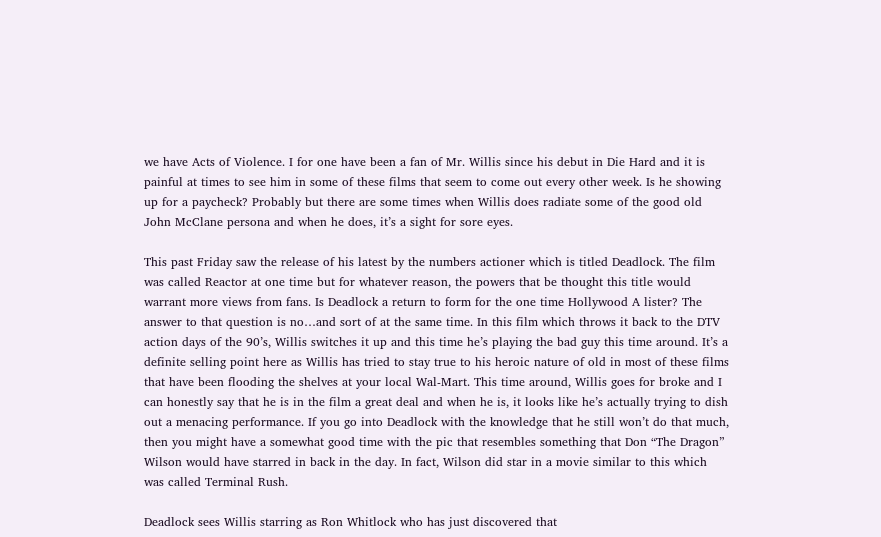we have Acts of Violence. I for one have been a fan of Mr. Willis since his debut in Die Hard and it is painful at times to see him in some of these films that seem to come out every other week. Is he showing up for a paycheck? Probably but there are some times when Willis does radiate some of the good old John McClane persona and when he does, it’s a sight for sore eyes.

This past Friday saw the release of his latest by the numbers actioner which is titled Deadlock. The film was called Reactor at one time but for whatever reason, the powers that be thought this title would warrant more views from fans. Is Deadlock a return to form for the one time Hollywood A lister? The answer to that question is no…and sort of at the same time. In this film which throws it back to the DTV action days of the 90’s, Willis switches it up and this time he’s playing the bad guy this time around. It’s a definite selling point here as Willis has tried to stay true to his heroic nature of old in most of these films that have been flooding the shelves at your local Wal-Mart. This time around, Willis goes for broke and I can honestly say that he is in the film a great deal and when he is, it looks like he’s actually trying to dish out a menacing performance. If you go into Deadlock with the knowledge that he still won’t do that much, then you might have a somewhat good time with the pic that resembles something that Don “The Dragon” Wilson would have starred in back in the day. In fact, Wilson did star in a movie similar to this which was called Terminal Rush.

Deadlock sees Willis starring as Ron Whitlock who has just discovered that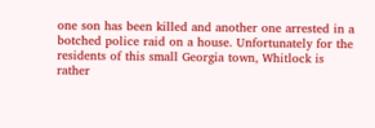one son has been killed and another one arrested in a botched police raid on a house. Unfortunately for the residents of this small Georgia town, Whitlock is rather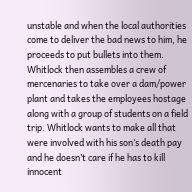unstable and when the local authorities come to deliver the bad news to him, he proceeds to put bullets into them. Whitlock then assembles a crew of mercenaries to take over a dam/power plant and takes the employees hostage along with a group of students on a field trip. Whitlock wants to make all that were involved with his son’s death pay and he doesn’t care if he has to kill innocent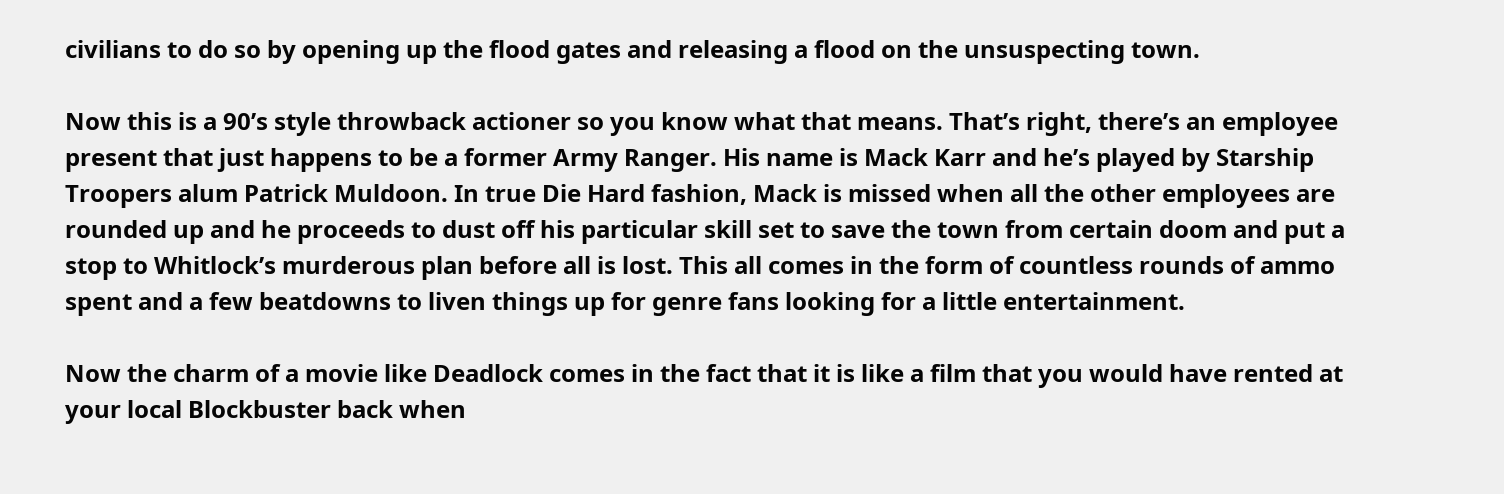civilians to do so by opening up the flood gates and releasing a flood on the unsuspecting town.

Now this is a 90’s style throwback actioner so you know what that means. That’s right, there’s an employee present that just happens to be a former Army Ranger. His name is Mack Karr and he’s played by Starship Troopers alum Patrick Muldoon. In true Die Hard fashion, Mack is missed when all the other employees are rounded up and he proceeds to dust off his particular skill set to save the town from certain doom and put a stop to Whitlock’s murderous plan before all is lost. This all comes in the form of countless rounds of ammo spent and a few beatdowns to liven things up for genre fans looking for a little entertainment.

Now the charm of a movie like Deadlock comes in the fact that it is like a film that you would have rented at your local Blockbuster back when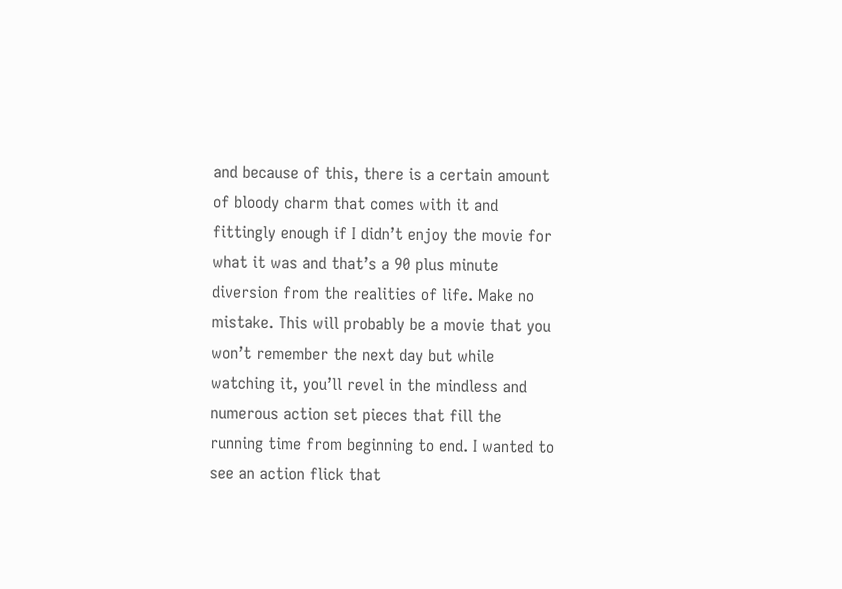and because of this, there is a certain amount of bloody charm that comes with it and fittingly enough if I didn’t enjoy the movie for what it was and that’s a 90 plus minute diversion from the realities of life. Make no mistake. This will probably be a movie that you won’t remember the next day but while watching it, you’ll revel in the mindless and numerous action set pieces that fill the running time from beginning to end. I wanted to see an action flick that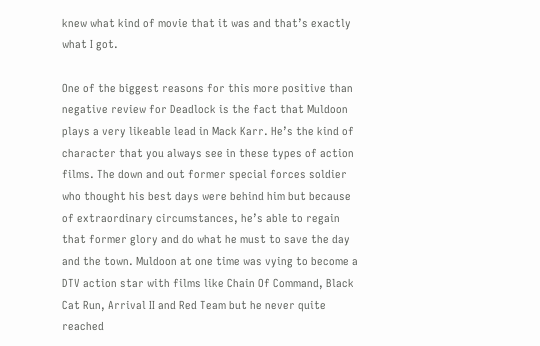knew what kind of movie that it was and that’s exactly what I got.

One of the biggest reasons for this more positive than negative review for Deadlock is the fact that Muldoon plays a very likeable lead in Mack Karr. He’s the kind of character that you always see in these types of action films. The down and out former special forces soldier who thought his best days were behind him but because of extraordinary circumstances, he’s able to regain that former glory and do what he must to save the day and the town. Muldoon at one time was vying to become a DTV action star with films like Chain Of Command, Black Cat Run, Arrival II and Red Team but he never quite reached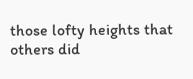those lofty heights that others did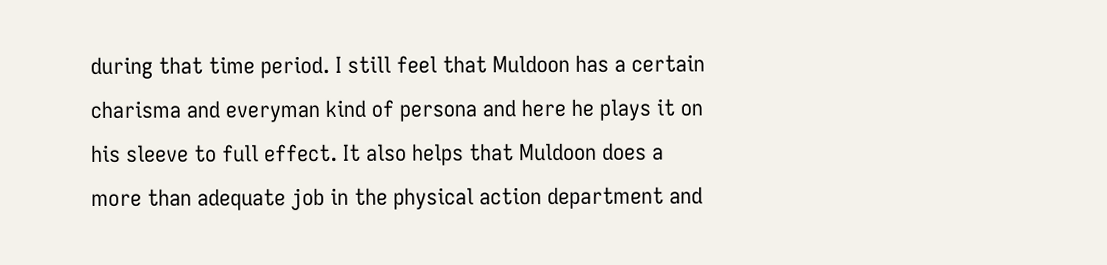during that time period. I still feel that Muldoon has a certain charisma and everyman kind of persona and here he plays it on his sleeve to full effect. It also helps that Muldoon does a more than adequate job in the physical action department and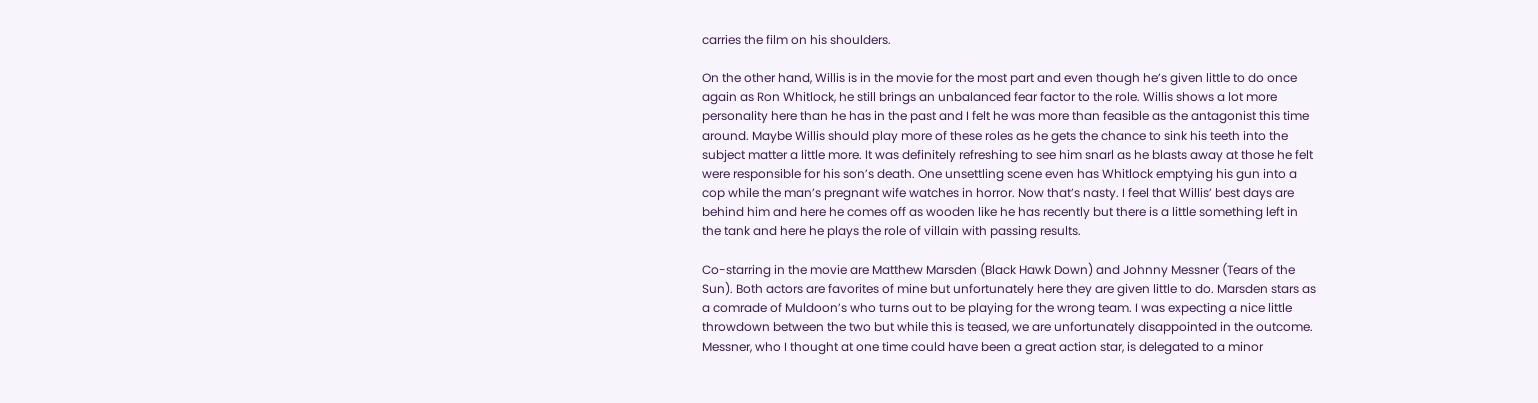carries the film on his shoulders.

On the other hand, Willis is in the movie for the most part and even though he’s given little to do once again as Ron Whitlock, he still brings an unbalanced fear factor to the role. Willis shows a lot more personality here than he has in the past and I felt he was more than feasible as the antagonist this time around. Maybe Willis should play more of these roles as he gets the chance to sink his teeth into the subject matter a little more. It was definitely refreshing to see him snarl as he blasts away at those he felt were responsible for his son’s death. One unsettling scene even has Whitlock emptying his gun into a cop while the man’s pregnant wife watches in horror. Now that’s nasty. I feel that Willis’ best days are behind him and here he comes off as wooden like he has recently but there is a little something left in the tank and here he plays the role of villain with passing results.

Co-starring in the movie are Matthew Marsden (Black Hawk Down) and Johnny Messner (Tears of the Sun). Both actors are favorites of mine but unfortunately here they are given little to do. Marsden stars as a comrade of Muldoon’s who turns out to be playing for the wrong team. I was expecting a nice little throwdown between the two but while this is teased, we are unfortunately disappointed in the outcome. Messner, who I thought at one time could have been a great action star, is delegated to a minor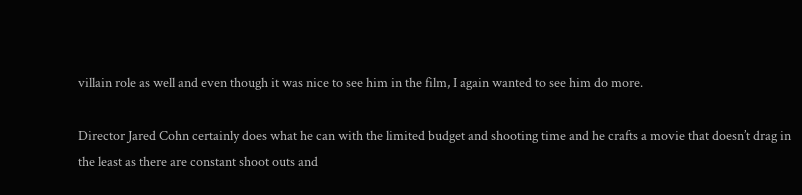villain role as well and even though it was nice to see him in the film, I again wanted to see him do more.

Director Jared Cohn certainly does what he can with the limited budget and shooting time and he crafts a movie that doesn’t drag in the least as there are constant shoot outs and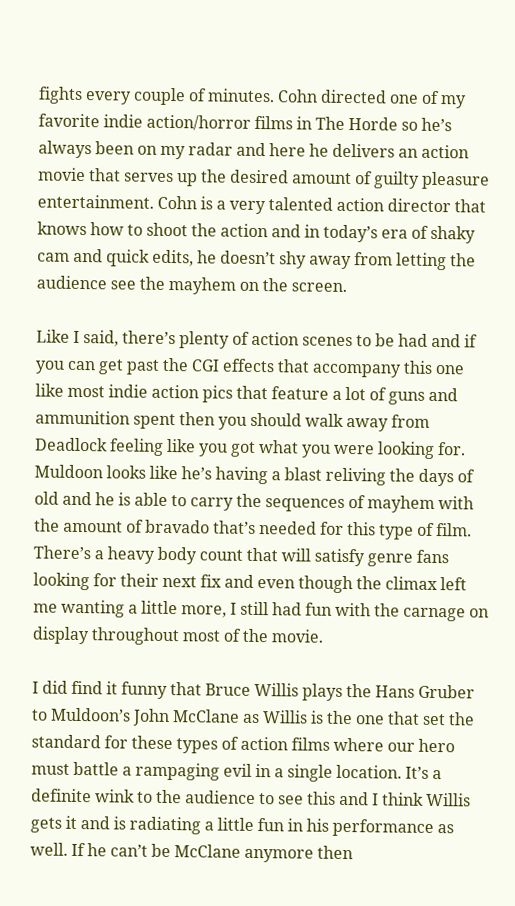fights every couple of minutes. Cohn directed one of my favorite indie action/horror films in The Horde so he’s always been on my radar and here he delivers an action movie that serves up the desired amount of guilty pleasure entertainment. Cohn is a very talented action director that knows how to shoot the action and in today’s era of shaky cam and quick edits, he doesn’t shy away from letting the audience see the mayhem on the screen.

Like I said, there’s plenty of action scenes to be had and if you can get past the CGI effects that accompany this one like most indie action pics that feature a lot of guns and ammunition spent then you should walk away from Deadlock feeling like you got what you were looking for. Muldoon looks like he’s having a blast reliving the days of old and he is able to carry the sequences of mayhem with the amount of bravado that’s needed for this type of film. There’s a heavy body count that will satisfy genre fans looking for their next fix and even though the climax left me wanting a little more, I still had fun with the carnage on display throughout most of the movie.

I did find it funny that Bruce Willis plays the Hans Gruber to Muldoon’s John McClane as Willis is the one that set the standard for these types of action films where our hero must battle a rampaging evil in a single location. It’s a definite wink to the audience to see this and I think Willis gets it and is radiating a little fun in his performance as well. If he can’t be McClane anymore then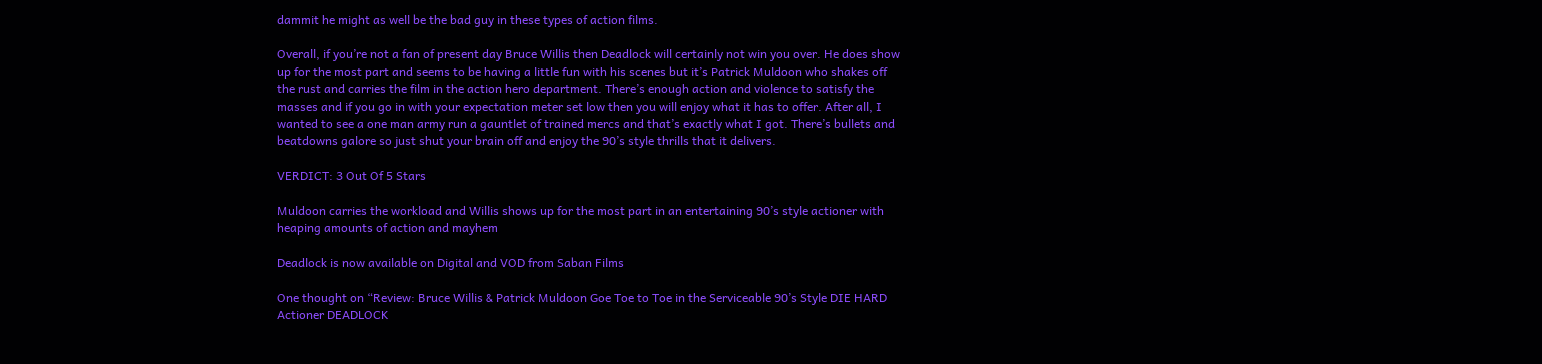dammit he might as well be the bad guy in these types of action films.

Overall, if you’re not a fan of present day Bruce Willis then Deadlock will certainly not win you over. He does show up for the most part and seems to be having a little fun with his scenes but it’s Patrick Muldoon who shakes off the rust and carries the film in the action hero department. There’s enough action and violence to satisfy the masses and if you go in with your expectation meter set low then you will enjoy what it has to offer. After all, I wanted to see a one man army run a gauntlet of trained mercs and that’s exactly what I got. There’s bullets and beatdowns galore so just shut your brain off and enjoy the 90’s style thrills that it delivers.

VERDICT: 3 Out Of 5 Stars

Muldoon carries the workload and Willis shows up for the most part in an entertaining 90’s style actioner with heaping amounts of action and mayhem

Deadlock is now available on Digital and VOD from Saban Films

One thought on “Review: Bruce Willis & Patrick Muldoon Goe Toe to Toe in the Serviceable 90’s Style DIE HARD Actioner DEADLOCK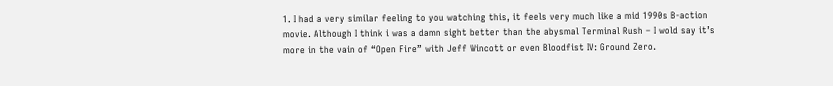1. I had a very similar feeling to you watching this, it feels very much like a mid 1990s B-action movie. Although I think i was a damn sight better than the abysmal Terminal Rush – I wold say it’s more in the vain of “Open Fire” with Jeff Wincott or even Bloodfist IV: Ground Zero.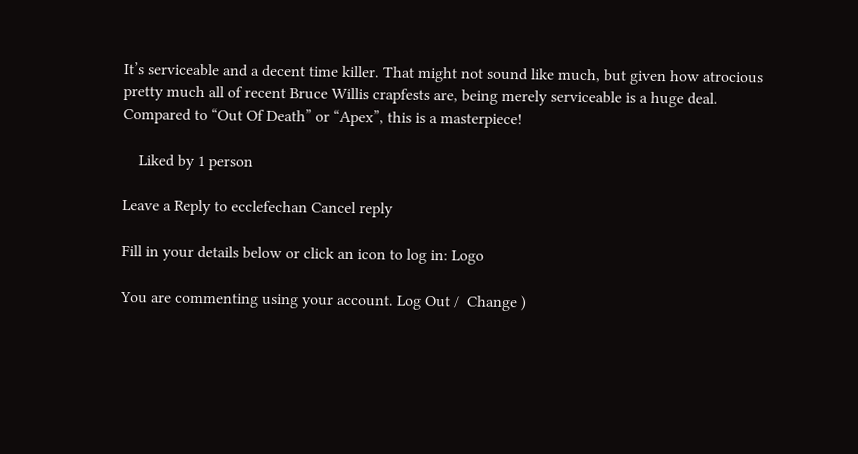It’s serviceable and a decent time killer. That might not sound like much, but given how atrocious pretty much all of recent Bruce Willis crapfests are, being merely serviceable is a huge deal. Compared to “Out Of Death” or “Apex”, this is a masterpiece!

    Liked by 1 person

Leave a Reply to ecclefechan Cancel reply

Fill in your details below or click an icon to log in: Logo

You are commenting using your account. Log Out /  Change )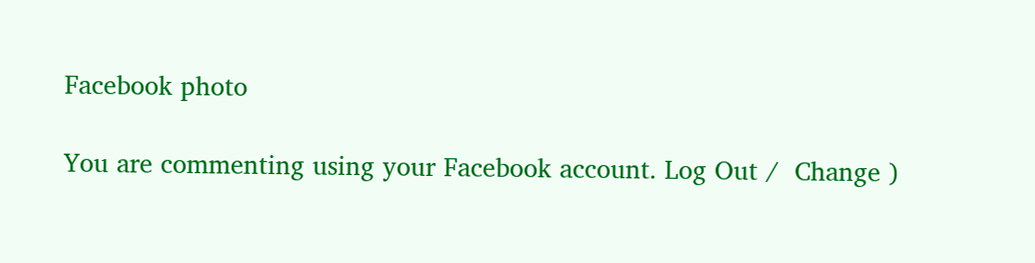Facebook photo

You are commenting using your Facebook account. Log Out /  Change )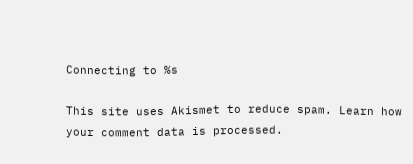Connecting to %s

This site uses Akismet to reduce spam. Learn how your comment data is processed.